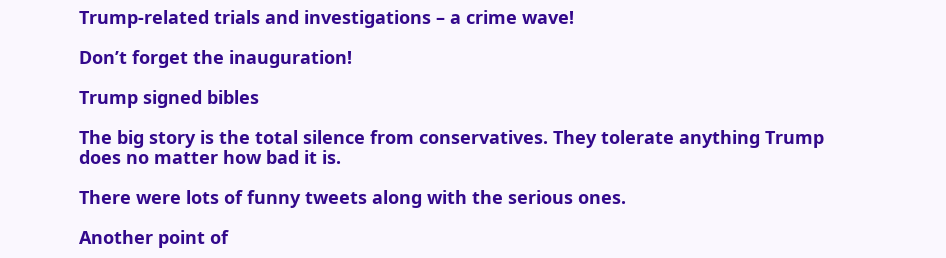Trump-related trials and investigations – a crime wave!

Don’t forget the inauguration!

Trump signed bibles

The big story is the total silence from conservatives. They tolerate anything Trump does no matter how bad it is.

There were lots of funny tweets along with the serious ones.

Another point of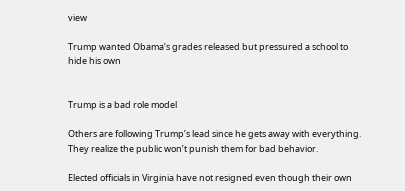view

Trump wanted Obama’s grades released but pressured a school to hide his own


Trump is a bad role model

Others are following Trump’s lead since he gets away with everything. They realize the public won’t punish them for bad behavior.

Elected officials in Virginia have not resigned even though their own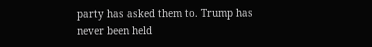party has asked them to. Trump has never been held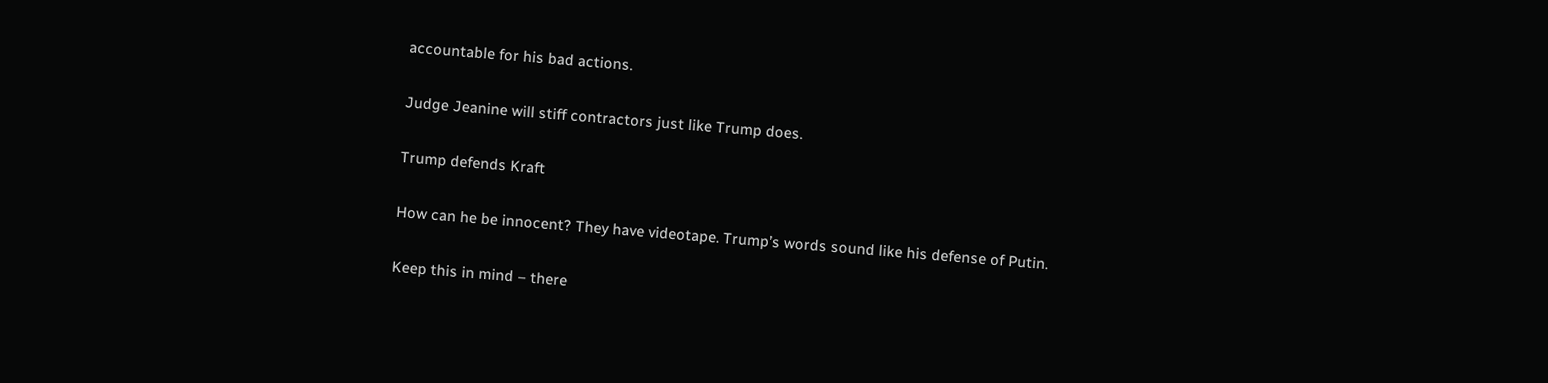accountable for his bad actions.

Judge Jeanine will stiff contractors just like Trump does.

Trump defends Kraft

How can he be innocent? They have videotape. Trump’s words sound like his defense of Putin.

Keep this in mind – there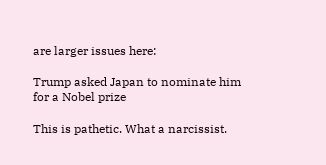are larger issues here:

Trump asked Japan to nominate him for a Nobel prize

This is pathetic. What a narcissist.